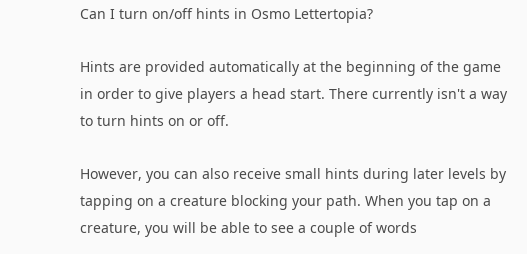Can I turn on/off hints in Osmo Lettertopia?

Hints are provided automatically at the beginning of the game in order to give players a head start. There currently isn't a way to turn hints on or off.

However, you can also receive small hints during later levels by tapping on a creature blocking your path. When you tap on a creature, you will be able to see a couple of words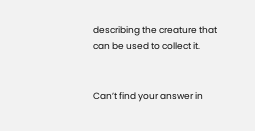describing the creature that can be used to collect it.


Can’t find your answer in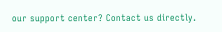our support center? Contact us directly.